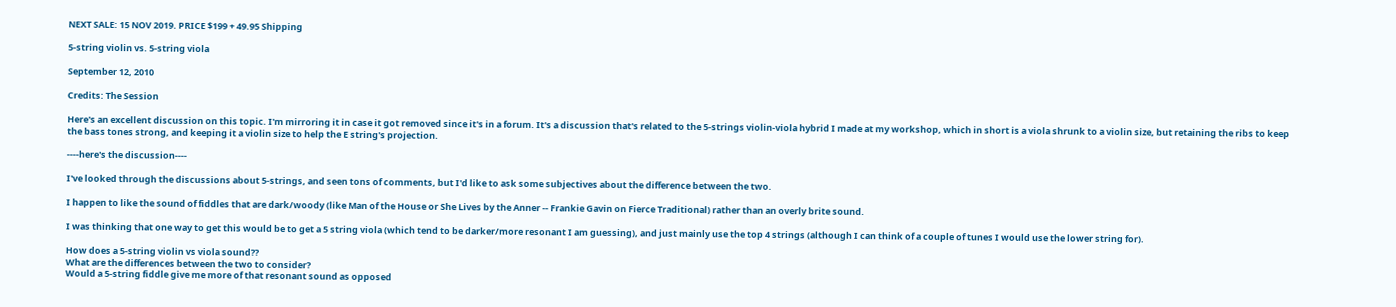NEXT SALE: 15 NOV 2019. PRICE $199 + 49.95 Shipping

5-string violin vs. 5-string viola

September 12, 2010

Credits: The Session

Here's an excellent discussion on this topic. I'm mirroring it in case it got removed since it's in a forum. It's a discussion that's related to the 5-strings violin-viola hybrid I made at my workshop, which in short is a viola shrunk to a violin size, but retaining the ribs to keep the bass tones strong, and keeping it a violin size to help the E string's projection.

----here's the discussion----

I've looked through the discussions about 5-strings, and seen tons of comments, but I'd like to ask some subjectives about the difference between the two.

I happen to like the sound of fiddles that are dark/woody (like Man of the House or She Lives by the Anner -- Frankie Gavin on Fierce Traditional) rather than an overly brite sound.

I was thinking that one way to get this would be to get a 5 string viola (which tend to be darker/more resonant I am guessing), and just mainly use the top 4 strings (although I can think of a couple of tunes I would use the lower string for).

How does a 5-string violin vs viola sound??
What are the differences between the two to consider?
Would a 5-string fiddle give me more of that resonant sound as opposed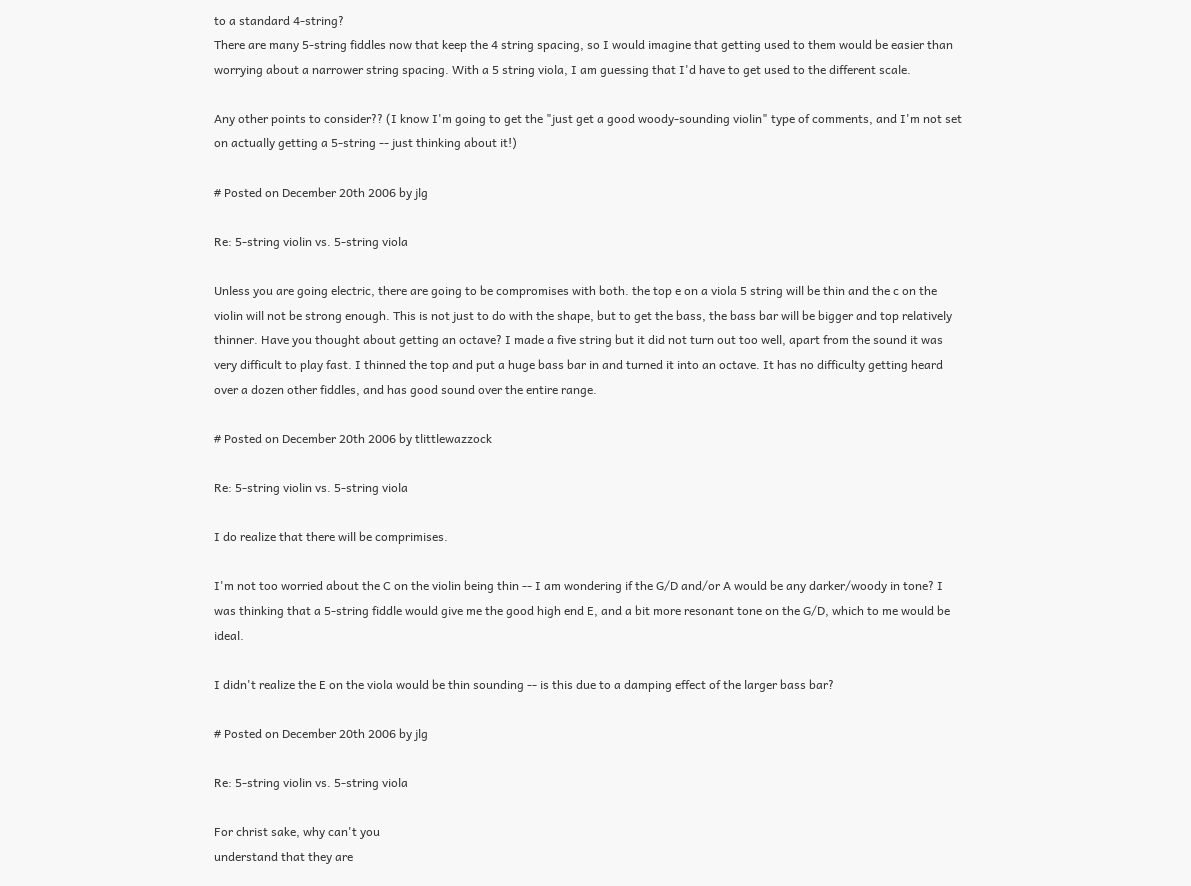to a standard 4-string?
There are many 5-string fiddles now that keep the 4 string spacing, so I would imagine that getting used to them would be easier than worrying about a narrower string spacing. With a 5 string viola, I am guessing that I'd have to get used to the different scale.

Any other points to consider?? (I know I'm going to get the "just get a good woody-sounding violin" type of comments, and I'm not set on actually getting a 5-string -- just thinking about it!)

# Posted on December 20th 2006 by jlg

Re: 5-string violin vs. 5-string viola

Unless you are going electric, there are going to be compromises with both. the top e on a viola 5 string will be thin and the c on the violin will not be strong enough. This is not just to do with the shape, but to get the bass, the bass bar will be bigger and top relatively thinner. Have you thought about getting an octave? I made a five string but it did not turn out too well, apart from the sound it was very difficult to play fast. I thinned the top and put a huge bass bar in and turned it into an octave. It has no difficulty getting heard over a dozen other fiddles, and has good sound over the entire range.

# Posted on December 20th 2006 by tlittlewazzock

Re: 5-string violin vs. 5-string viola

I do realize that there will be comprimises.

I'm not too worried about the C on the violin being thin -- I am wondering if the G/D and/or A would be any darker/woody in tone? I was thinking that a 5-string fiddle would give me the good high end E, and a bit more resonant tone on the G/D, which to me would be ideal.

I didn't realize the E on the viola would be thin sounding -- is this due to a damping effect of the larger bass bar?

# Posted on December 20th 2006 by jlg

Re: 5-string violin vs. 5-string viola

For christ sake, why can't you
understand that they are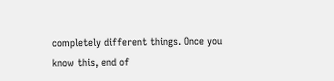completely different things. Once you
know this, end of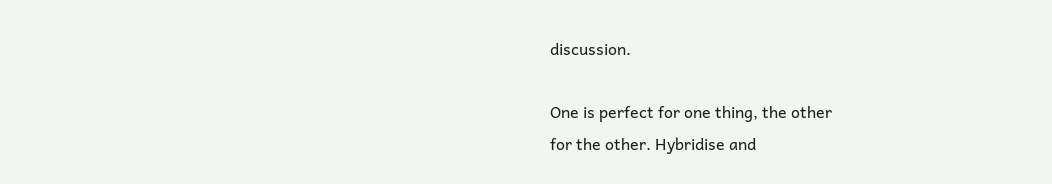discussion.

One is perfect for one thing, the other
for the other. Hybridise and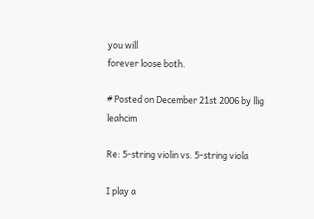you will
forever loose both.

# Posted on December 21st 2006 by llig leahcim

Re: 5-string violin vs. 5-string viola

I play a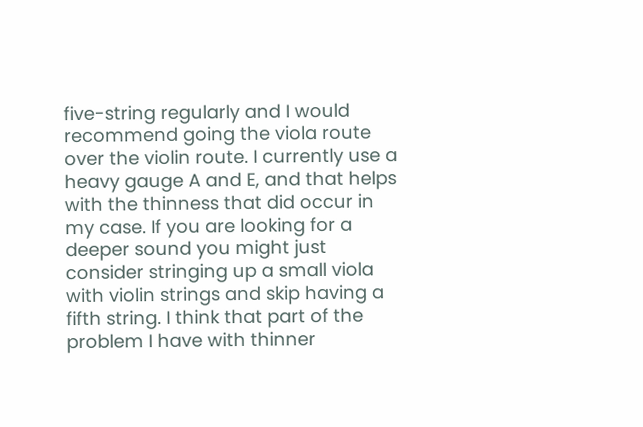five-string regularly and I would recommend going the viola route over the violin route. I currently use a heavy gauge A and E, and that helps with the thinness that did occur in my case. If you are looking for a deeper sound you might just consider stringing up a small viola with violin strings and skip having a fifth string. I think that part of the problem I have with thinner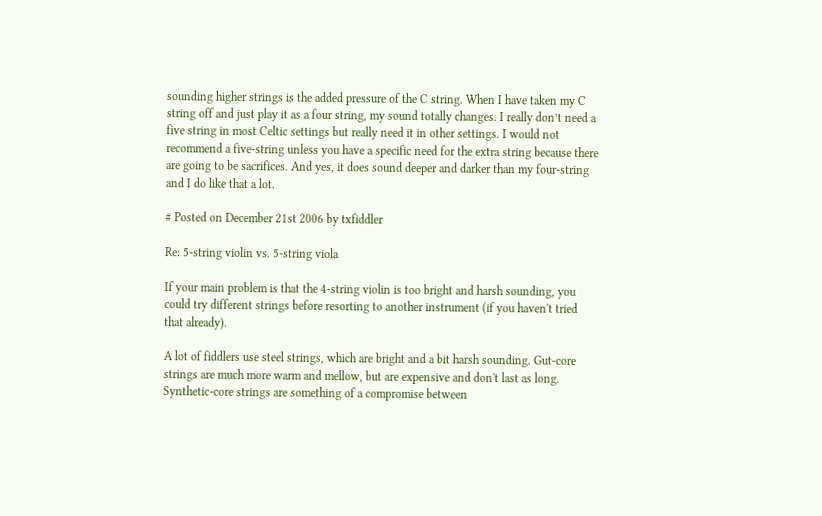sounding higher strings is the added pressure of the C string. When I have taken my C string off and just play it as a four string, my sound totally changes. I really don’t need a five string in most Celtic settings but really need it in other settings. I would not recommend a five-string unless you have a specific need for the extra string because there are going to be sacrifices. And yes, it does sound deeper and darker than my four-string and I do like that a lot.

# Posted on December 21st 2006 by txfiddler

Re: 5-string violin vs. 5-string viola

If your main problem is that the 4-string violin is too bright and harsh sounding, you could try different strings before resorting to another instrument (if you haven't tried that already).

A lot of fiddlers use steel strings, which are bright and a bit harsh sounding. Gut-core strings are much more warm and mellow, but are expensive and don't last as long. Synthetic-core strings are something of a compromise between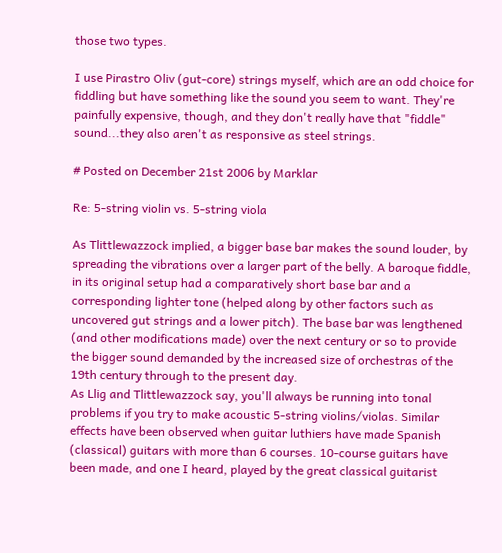those two types.

I use Pirastro Oliv (gut-core) strings myself, which are an odd choice for fiddling but have something like the sound you seem to want. They're painfully expensive, though, and they don't really have that "fiddle" sound...they also aren't as responsive as steel strings.

# Posted on December 21st 2006 by Marklar

Re: 5-string violin vs. 5-string viola

As Tlittlewazzock implied, a bigger base bar makes the sound louder, by spreading the vibrations over a larger part of the belly. A baroque fiddle, in its original setup had a comparatively short base bar and a corresponding lighter tone (helped along by other factors such as uncovered gut strings and a lower pitch). The base bar was lengthened (and other modifications made) over the next century or so to provide the bigger sound demanded by the increased size of orchestras of the 19th century through to the present day.
As Llig and Tlittlewazzock say, you'll always be running into tonal problems if you try to make acoustic 5-string violins/violas. Similar effects have been observed when guitar luthiers have made Spanish (classical) guitars with more than 6 courses. 10-course guitars have been made, and one I heard, played by the great classical guitarist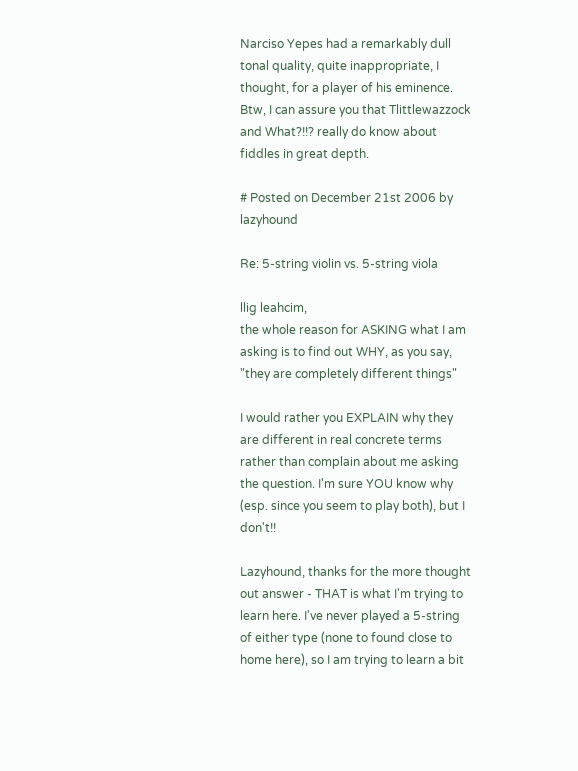Narciso Yepes had a remarkably dull tonal quality, quite inappropriate, I thought, for a player of his eminence.
Btw, I can assure you that Tlittlewazzock and What?!!? really do know about fiddles in great depth.

# Posted on December 21st 2006 by lazyhound

Re: 5-string violin vs. 5-string viola

llig leahcim,
the whole reason for ASKING what I am asking is to find out WHY, as you say,
"they are completely different things"

I would rather you EXPLAIN why they are different in real concrete terms rather than complain about me asking the question. I'm sure YOU know why (esp. since you seem to play both), but I don't!!

Lazyhound, thanks for the more thought out answer - THAT is what I'm trying to learn here. I've never played a 5-string of either type (none to found close to home here), so I am trying to learn a bit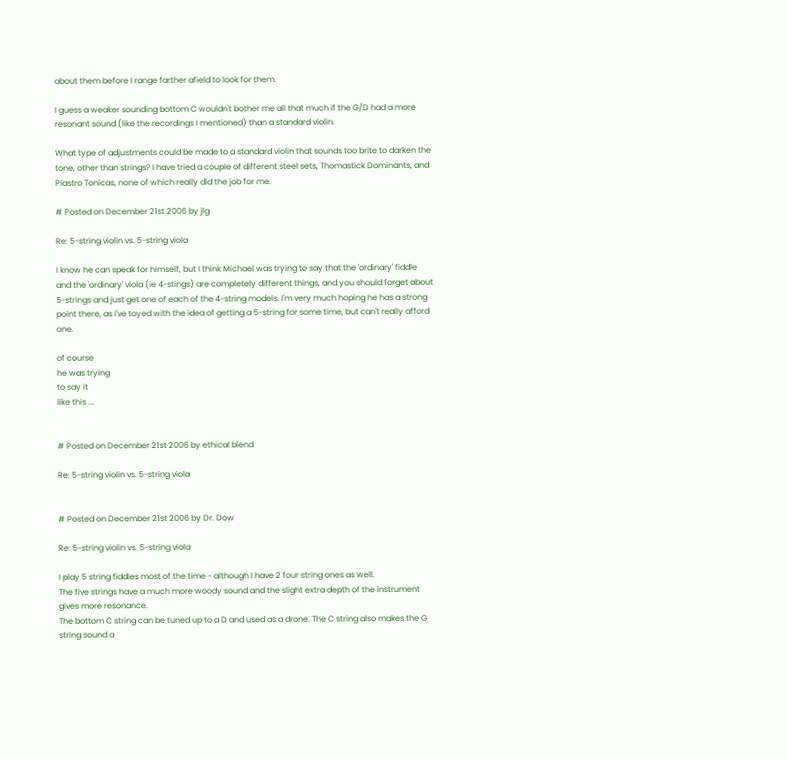about them before I range farther afield to look for them.

I guess a weaker sounding bottom C wouldn't bother me all that much if the G/D had a more resonant sound (like the recordings I mentioned) than a standard violin.

What type of adjustments could be made to a standard violin that sounds too brite to darken the tone, other than strings? I have tried a couple of different steel sets, Thomastick Dominants, and Piastro Tonicas, none of which really did the job for me.

# Posted on December 21st 2006 by jlg

Re: 5-string violin vs. 5-string viola

I know he can speak for himself, but I think Michael was trying to say that the 'ordinary' fiddle and the 'ordinary' viola (ie 4-stings) are completely different things, and you should forget about 5-strings and just get one of each of the 4-string models. I'm very much hoping he has a strong point there, as I've toyed with the idea of getting a 5-string for some time, but can't really afford one.

of course
he was trying
to say it
like this ...


# Posted on December 21st 2006 by ethical blend

Re: 5-string violin vs. 5-string viola


# Posted on December 21st 2006 by Dr. Dow

Re: 5-string violin vs. 5-string viola

I play 5 string fiddles most of the time - although I have 2 four string ones as well.
The five strings have a much more woody sound and the slight extra depth of the instrument gives more resonance.
The bottom C string can be tuned up to a D and used as a drone. The C string also makes the G string sound a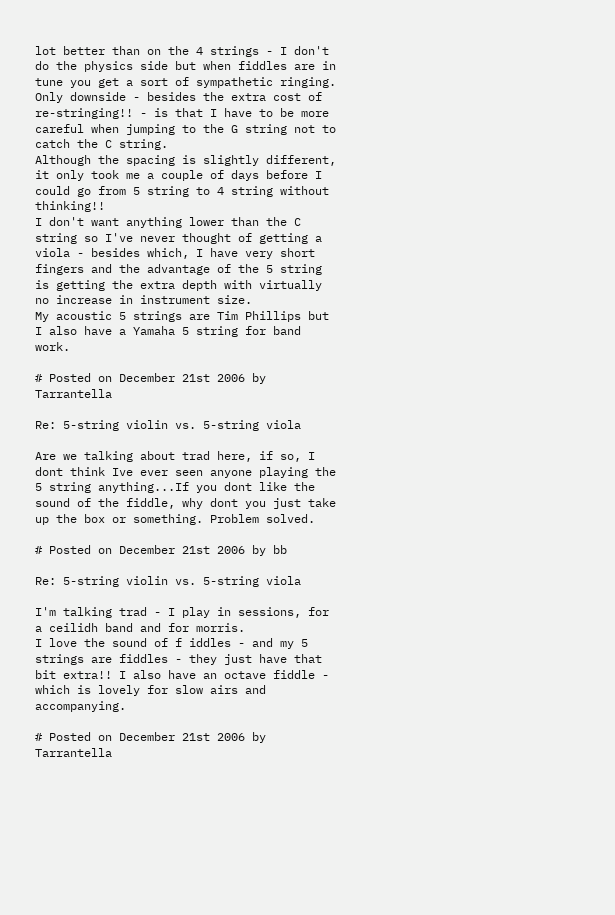lot better than on the 4 strings - I don't do the physics side but when fiddles are in tune you get a sort of sympathetic ringing.
Only downside - besides the extra cost of re-stringing!! - is that I have to be more careful when jumping to the G string not to catch the C string.
Although the spacing is slightly different, it only took me a couple of days before I could go from 5 string to 4 string without thinking!!
I don't want anything lower than the C string so I've never thought of getting a viola - besides which, I have very short fingers and the advantage of the 5 string is getting the extra depth with virtually no increase in instrument size.
My acoustic 5 strings are Tim Phillips but I also have a Yamaha 5 string for band work.

# Posted on December 21st 2006 by Tarrantella

Re: 5-string violin vs. 5-string viola

Are we talking about trad here, if so, I dont think Ive ever seen anyone playing the 5 string anything...If you dont like the sound of the fiddle, why dont you just take up the box or something. Problem solved.

# Posted on December 21st 2006 by bb

Re: 5-string violin vs. 5-string viola

I'm talking trad - I play in sessions, for a ceilidh band and for morris.
I love the sound of f iddles - and my 5 strings are fiddles - they just have that bit extra!! I also have an octave fiddle - which is lovely for slow airs and accompanying.

# Posted on December 21st 2006 by Tarrantella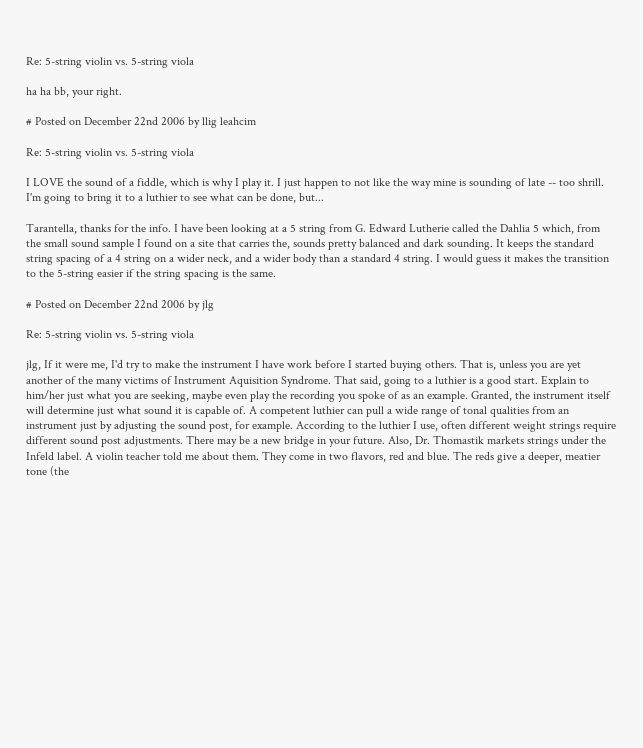Re: 5-string violin vs. 5-string viola

ha ha bb, your right.

# Posted on December 22nd 2006 by llig leahcim

Re: 5-string violin vs. 5-string viola

I LOVE the sound of a fiddle, which is why I play it. I just happen to not like the way mine is sounding of late -- too shrill.
I'm going to bring it to a luthier to see what can be done, but...

Tarantella, thanks for the info. I have been looking at a 5 string from G. Edward Lutherie called the Dahlia 5 which, from the small sound sample I found on a site that carries the, sounds pretty balanced and dark sounding. It keeps the standard string spacing of a 4 string on a wider neck, and a wider body than a standard 4 string. I would guess it makes the transition to the 5-string easier if the string spacing is the same.

# Posted on December 22nd 2006 by jlg

Re: 5-string violin vs. 5-string viola

jlg, If it were me, I'd try to make the instrument I have work before I started buying others. That is, unless you are yet another of the many victims of Instrument Aquisition Syndrome. That said, going to a luthier is a good start. Explain to him/her just what you are seeking, maybe even play the recording you spoke of as an example. Granted, the instrument itself will determine just what sound it is capable of. A competent luthier can pull a wide range of tonal qualities from an instrument just by adjusting the sound post, for example. According to the luthier I use, often different weight strings require different sound post adjustments. There may be a new bridge in your future. Also, Dr. Thomastik markets strings under the Infeld label. A violin teacher told me about them. They come in two flavors, red and blue. The reds give a deeper, meatier tone (the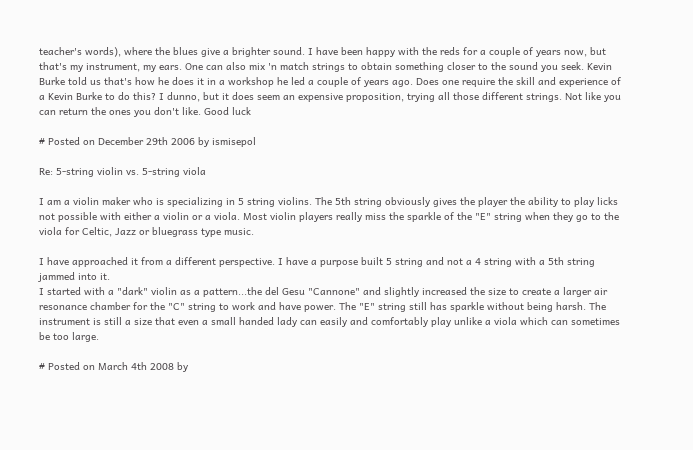teacher's words), where the blues give a brighter sound. I have been happy with the reds for a couple of years now, but that's my instrument, my ears. One can also mix 'n match strings to obtain something closer to the sound you seek. Kevin Burke told us that's how he does it in a workshop he led a couple of years ago. Does one require the skill and experience of a Kevin Burke to do this? I dunno, but it does seem an expensive proposition, trying all those different strings. Not like you can return the ones you don't like. Good luck

# Posted on December 29th 2006 by ismisepol

Re: 5-string violin vs. 5-string viola

I am a violin maker who is specializing in 5 string violins. The 5th string obviously gives the player the ability to play licks not possible with either a violin or a viola. Most violin players really miss the sparkle of the "E" string when they go to the viola for Celtic, Jazz or bluegrass type music.

I have approached it from a different perspective. I have a purpose built 5 string and not a 4 string with a 5th string jammed into it.
I started with a "dark" violin as a pattern...the del Gesu "Cannone" and slightly increased the size to create a larger air resonance chamber for the "C" string to work and have power. The "E" string still has sparkle without being harsh. The instrument is still a size that even a small handed lady can easily and comfortably play unlike a viola which can sometimes be too large.

# Posted on March 4th 2008 by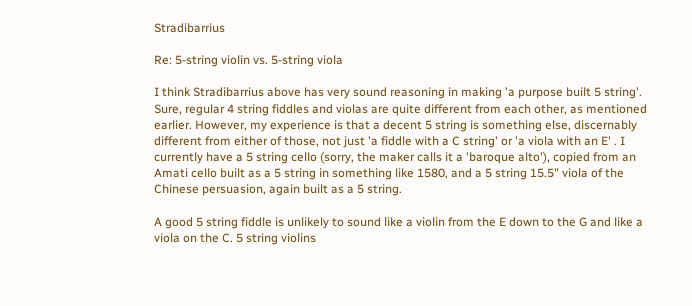Stradibarrius

Re: 5-string violin vs. 5-string viola

I think Stradibarrius above has very sound reasoning in making 'a purpose built 5 string'. Sure, regular 4 string fiddles and violas are quite different from each other, as mentioned earlier. However, my experience is that a decent 5 string is something else, discernably different from either of those, not just 'a fiddle with a C string' or 'a viola with an E' . I currently have a 5 string cello (sorry, the maker calls it a 'baroque alto'), copied from an Amati cello built as a 5 string in something like 1580, and a 5 string 15.5" viola of the Chinese persuasion, again built as a 5 string.

A good 5 string fiddle is unlikely to sound like a violin from the E down to the G and like a viola on the C. 5 string violins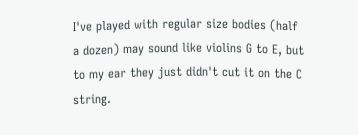I've played with regular size bodies (half a dozen) may sound like violins G to E, but to my ear they just didn't cut it on the C string.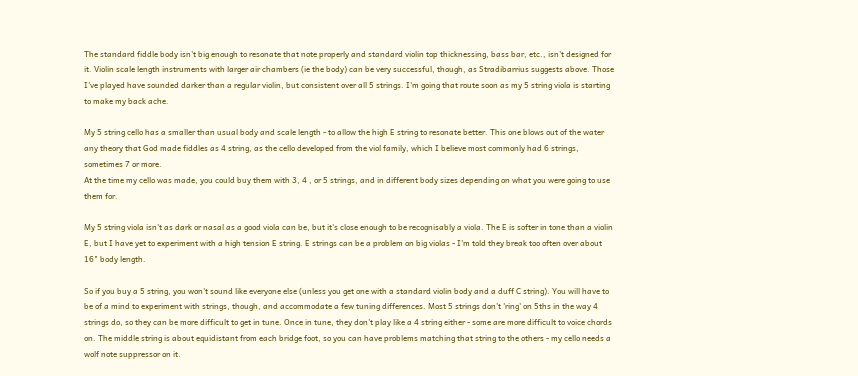The standard fiddle body isn't big enough to resonate that note properly and standard violin top thicknessing, bass bar, etc., isn't designed for it. Violin scale length instruments with larger air chambers (ie the body) can be very successful, though, as Stradibarrius suggests above. Those I've played have sounded darker than a regular violin, but consistent over all 5 strings. I'm going that route soon as my 5 string viola is starting to make my back ache.

My 5 string cello has a smaller than usual body and scale length - to allow the high E string to resonate better. This one blows out of the water any theory that God made fiddles as 4 string, as the cello developed from the viol family, which I believe most commonly had 6 strings, sometimes 7 or more.
At the time my cello was made, you could buy them with 3, 4 , or 5 strings, and in different body sizes depending on what you were going to use them for.

My 5 string viola isn't as dark or nasal as a good viola can be, but it's close enough to be recognisably a viola. The E is softer in tone than a violin E, but I have yet to experiment with a high tension E string. E strings can be a problem on big violas - I'm told they break too often over about 16" body length.

So if you buy a 5 string, you won't sound like everyone else (unless you get one with a standard violin body and a duff C string). You will have to be of a mind to experiment with strings, though, and accommodate a few tuning differences. Most 5 strings don't 'ring' on 5ths in the way 4 strings do, so they can be more difficult to get in tune. Once in tune, they don't play like a 4 string either - some are more difficult to voice chords on. The middle string is about equidistant from each bridge foot, so you can have problems matching that string to the others - my cello needs a wolf note suppressor on it.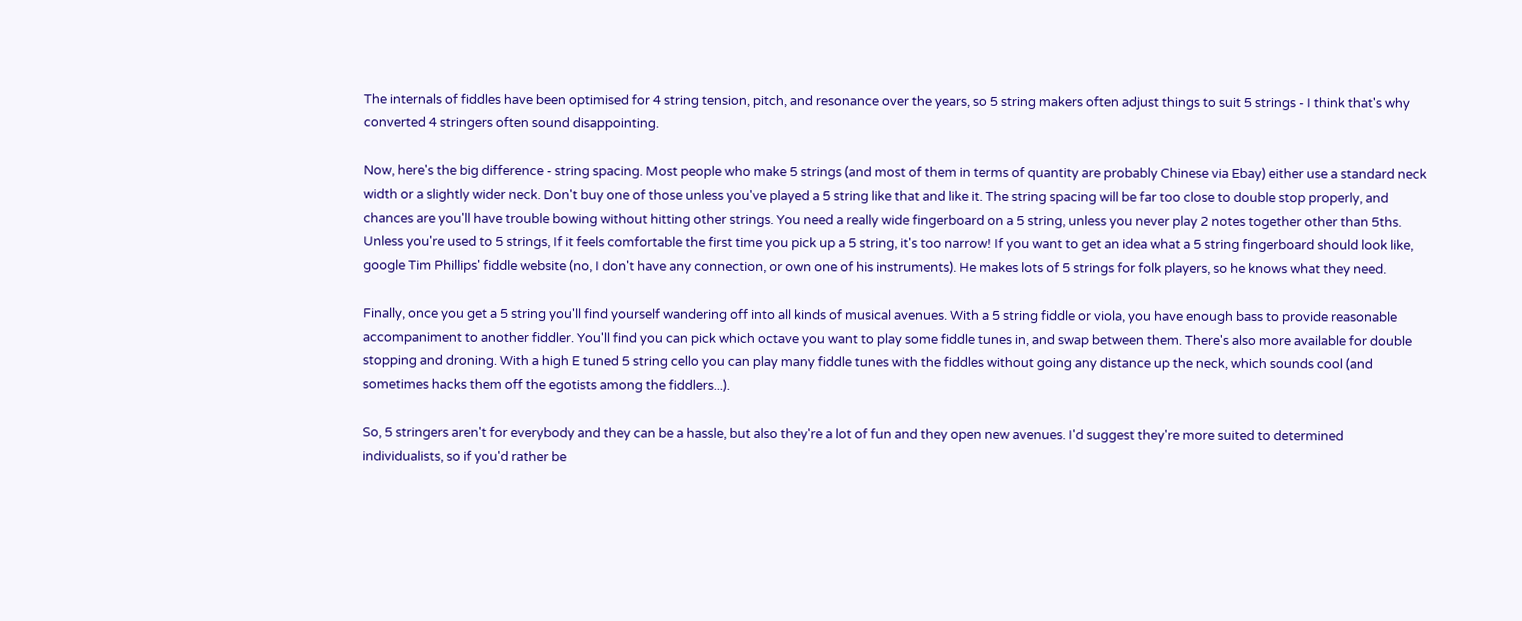The internals of fiddles have been optimised for 4 string tension, pitch, and resonance over the years, so 5 string makers often adjust things to suit 5 strings - I think that's why converted 4 stringers often sound disappointing.

Now, here's the big difference - string spacing. Most people who make 5 strings (and most of them in terms of quantity are probably Chinese via Ebay) either use a standard neck width or a slightly wider neck. Don't buy one of those unless you've played a 5 string like that and like it. The string spacing will be far too close to double stop properly, and chances are you'll have trouble bowing without hitting other strings. You need a really wide fingerboard on a 5 string, unless you never play 2 notes together other than 5ths. Unless you're used to 5 strings, If it feels comfortable the first time you pick up a 5 string, it's too narrow! If you want to get an idea what a 5 string fingerboard should look like, google Tim Phillips' fiddle website (no, I don't have any connection, or own one of his instruments). He makes lots of 5 strings for folk players, so he knows what they need.

Finally, once you get a 5 string you'll find yourself wandering off into all kinds of musical avenues. With a 5 string fiddle or viola, you have enough bass to provide reasonable accompaniment to another fiddler. You'll find you can pick which octave you want to play some fiddle tunes in, and swap between them. There's also more available for double stopping and droning. With a high E tuned 5 string cello you can play many fiddle tunes with the fiddles without going any distance up the neck, which sounds cool (and sometimes hacks them off the egotists among the fiddlers...).

So, 5 stringers aren't for everybody and they can be a hassle, but also they're a lot of fun and they open new avenues. I'd suggest they're more suited to determined individualists, so if you'd rather be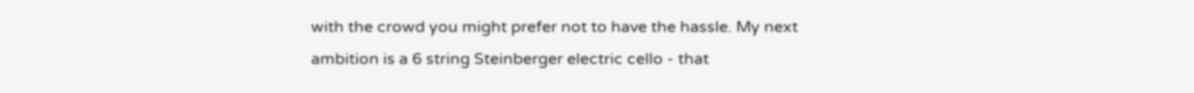with the crowd you might prefer not to have the hassle. My next ambition is a 6 string Steinberger electric cello - that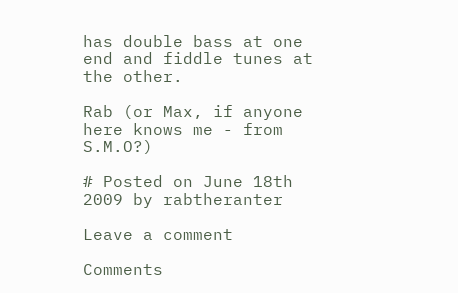has double bass at one end and fiddle tunes at the other.

Rab (or Max, if anyone here knows me - from S.M.O?)

# Posted on June 18th 2009 by rabtheranter

Leave a comment

Comments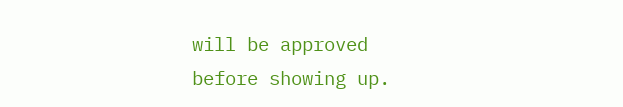will be approved before showing up.